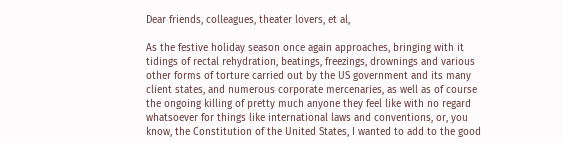Dear friends, colleagues, theater lovers, et al,

As the festive holiday season once again approaches, bringing with it tidings of rectal rehydration, beatings, freezings, drownings and various other forms of torture carried out by the US government and its many client states, and numerous corporate mercenaries, as well as of course the ongoing killing of pretty much anyone they feel like with no regard whatsoever for things like international laws and conventions, or, you know, the Constitution of the United States, I wanted to add to the good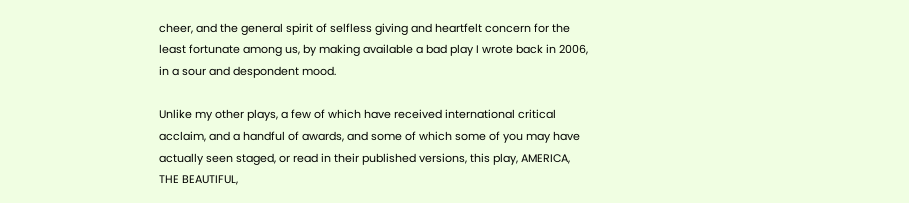cheer, and the general spirit of selfless giving and heartfelt concern for the least fortunate among us, by making available a bad play I wrote back in 2006, in a sour and despondent mood.

Unlike my other plays, a few of which have received international critical acclaim, and a handful of awards, and some of which some of you may have actually seen staged, or read in their published versions, this play, AMERICA, THE BEAUTIFUL,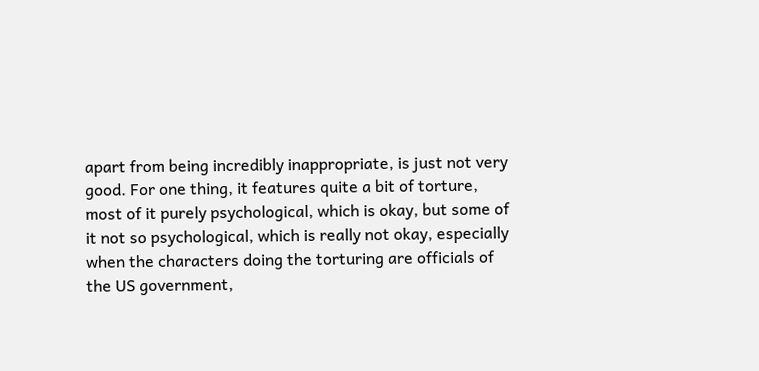apart from being incredibly inappropriate, is just not very good. For one thing, it features quite a bit of torture, most of it purely psychological, which is okay, but some of it not so psychological, which is really not okay, especially when the characters doing the torturing are officials of the US government,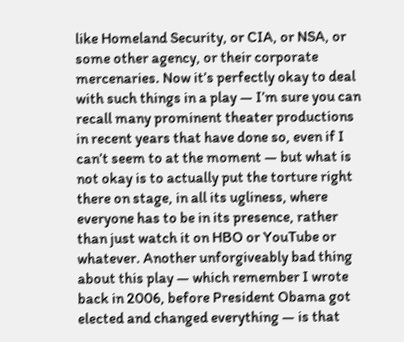like Homeland Security, or CIA, or NSA, or some other agency, or their corporate mercenaries. Now it’s perfectly okay to deal with such things in a play — I’m sure you can recall many prominent theater productions in recent years that have done so, even if I can’t seem to at the moment — but what is not okay is to actually put the torture right there on stage, in all its ugliness, where everyone has to be in its presence, rather than just watch it on HBO or YouTube or whatever. Another unforgiveably bad thing about this play — which remember I wrote back in 2006, before President Obama got elected and changed everything — is that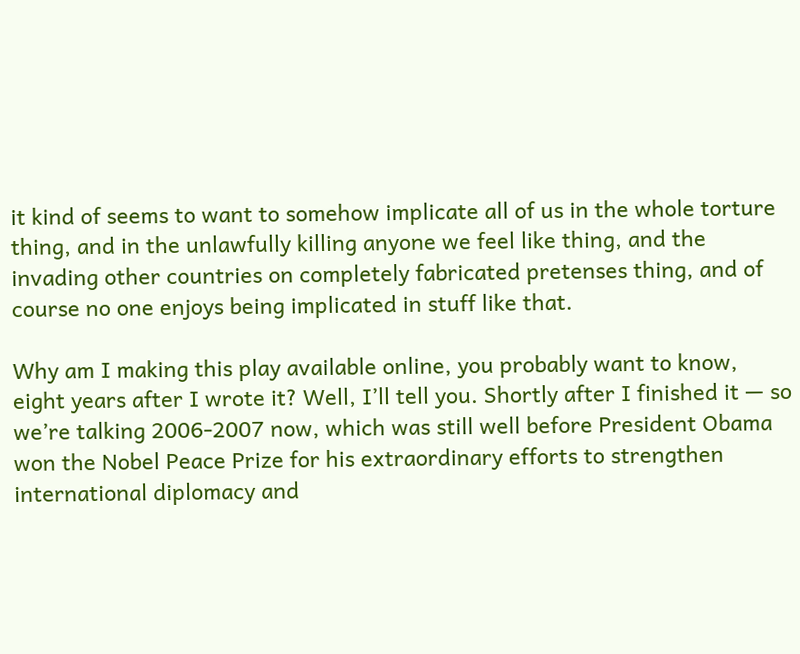it kind of seems to want to somehow implicate all of us in the whole torture thing, and in the unlawfully killing anyone we feel like thing, and the invading other countries on completely fabricated pretenses thing, and of course no one enjoys being implicated in stuff like that.

Why am I making this play available online, you probably want to know, eight years after I wrote it? Well, I’ll tell you. Shortly after I finished it — so we’re talking 2006-2007 now, which was still well before President Obama won the Nobel Peace Prize for his extraordinary efforts to strengthen international diplomacy and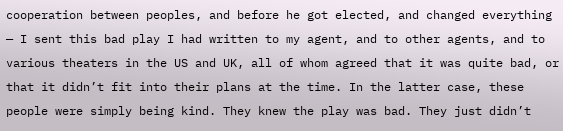cooperation between peoples, and before he got elected, and changed everything — I sent this bad play I had written to my agent, and to other agents, and to various theaters in the US and UK, all of whom agreed that it was quite bad, or that it didn’t fit into their plans at the time. In the latter case, these people were simply being kind. They knew the play was bad. They just didn’t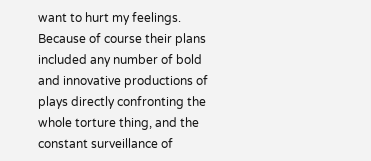want to hurt my feelings. Because of course their plans included any number of bold and innovative productions of plays directly confronting the whole torture thing, and the constant surveillance of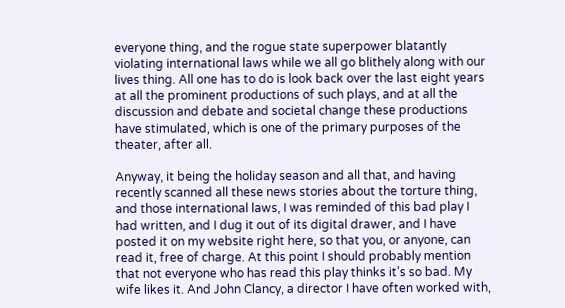everyone thing, and the rogue state superpower blatantly violating international laws while we all go blithely along with our lives thing. All one has to do is look back over the last eight years at all the prominent productions of such plays, and at all the discussion and debate and societal change these productions have stimulated, which is one of the primary purposes of the theater, after all.

Anyway, it being the holiday season and all that, and having recently scanned all these news stories about the torture thing, and those international laws, I was reminded of this bad play I had written, and I dug it out of its digital drawer, and I have posted it on my website right here, so that you, or anyone, can read it, free of charge. At this point I should probably mention that not everyone who has read this play thinks it’s so bad. My wife likes it. And John Clancy, a director I have often worked with,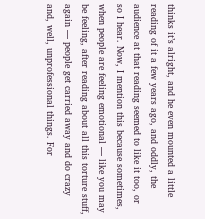thinks it’s alright, and he even mounted a little reading of it a few years ago, and oddly, the audience at that reading seemed to like it too, or so I hear. Now, I mention this because sometimes, when people are feeling emotional — like you may be feeling, after reading about all this torture stuff, again — people get carried away and do crazy and, well, unprofessional things. For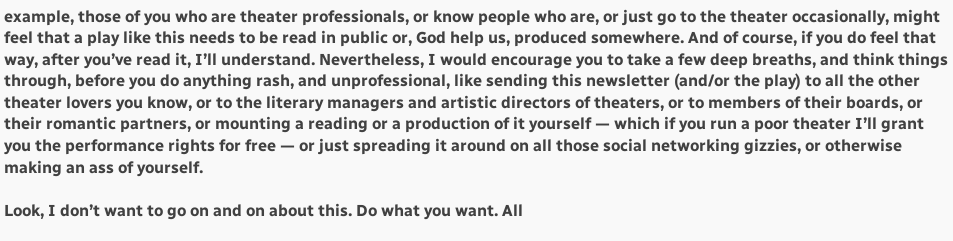example, those of you who are theater professionals, or know people who are, or just go to the theater occasionally, might feel that a play like this needs to be read in public or, God help us, produced somewhere. And of course, if you do feel that way, after you’ve read it, I’ll understand. Nevertheless, I would encourage you to take a few deep breaths, and think things through, before you do anything rash, and unprofessional, like sending this newsletter (and/or the play) to all the other theater lovers you know, or to the literary managers and artistic directors of theaters, or to members of their boards, or their romantic partners, or mounting a reading or a production of it yourself — which if you run a poor theater I’ll grant you the performance rights for free — or just spreading it around on all those social networking gizzies, or otherwise making an ass of yourself.

Look, I don’t want to go on and on about this. Do what you want. All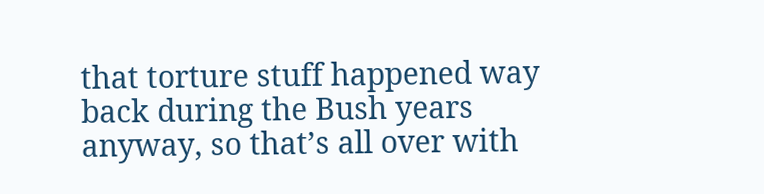that torture stuff happened way back during the Bush years anyway, so that’s all over with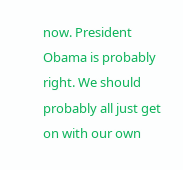now. President Obama is probably right. We should probably all just get on with our own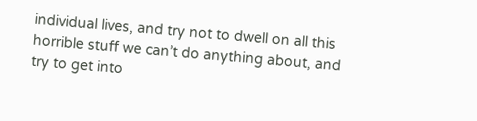individual lives, and try not to dwell on all this horrible stuff we can’t do anything about, and try to get into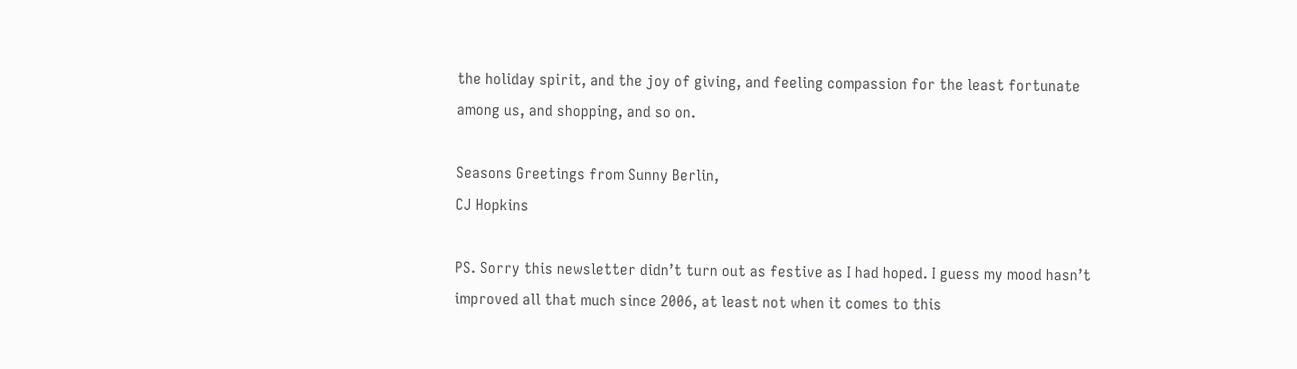the holiday spirit, and the joy of giving, and feeling compassion for the least fortunate among us, and shopping, and so on.

Seasons Greetings from Sunny Berlin,
CJ Hopkins

PS. Sorry this newsletter didn’t turn out as festive as I had hoped. I guess my mood hasn’t improved all that much since 2006, at least not when it comes to this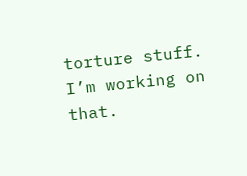torture stuff. I’m working on that.